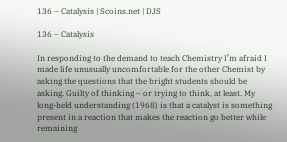136 – Catalysis | Scoins.net | DJS

136 – Catalysis

In responding to the demand to teach Chemistry I’m afraid I made life unusually uncomfortable for the other Chemist by asking the questions that the bright students should be asking. Guilty of thinking – or trying to think, at least. My long-held understanding (1968) is that a catalyst is something present in a reaction that makes the reaction go better while remaining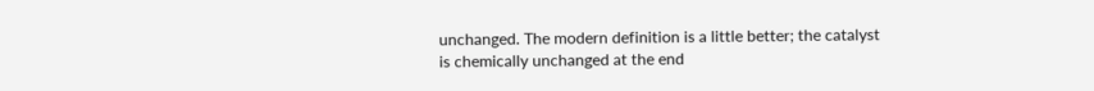unchanged. The modern definition is a little better; the catalyst is chemically unchanged at the end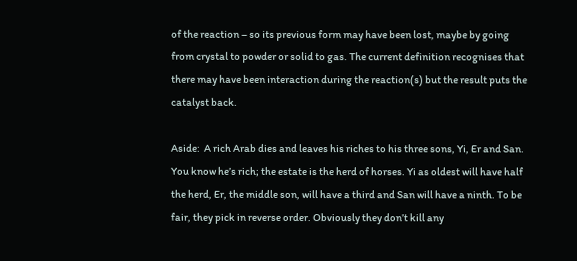of the reaction – so its previous form may have been lost, maybe by going from crystal to powder or solid to gas. The current definition recognises that there may have been interaction during the reaction(s) but the result puts the catalyst back.

Aside:  A rich Arab dies and leaves his riches to his three sons, Yi, Er and San. You know he’s rich; the estate is the herd of horses. Yi as oldest will have half the herd, Er, the middle son, will have a third and San will have a ninth. To be fair, they pick in reverse order. Obviously they don’t kill any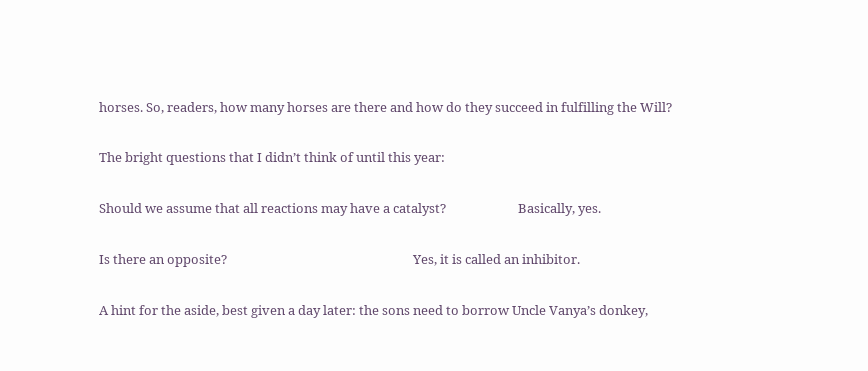horses. So, readers, how many horses are there and how do they succeed in fulfilling the Will?

The bright questions that I didn’t think of until this year:

Should we assume that all reactions may have a catalyst?                        Basically, yes.

Is there an opposite?                                                              Yes, it is called an inhibitor.

A hint for the aside, best given a day later: the sons need to borrow Uncle Vanya’s donkey,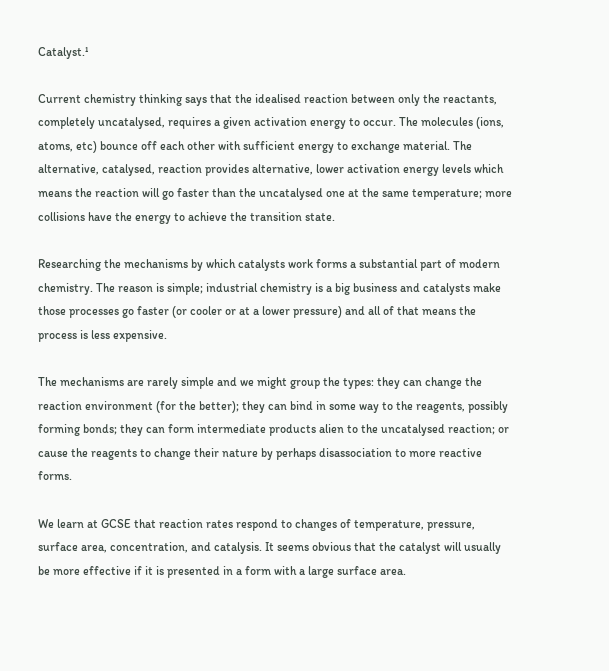Catalyst.¹

Current chemistry thinking says that the idealised reaction between only the reactants, completely uncatalysed, requires a given activation energy to occur. The molecules (ions, atoms, etc) bounce off each other with sufficient energy to exchange material. The alternative, catalysed, reaction provides alternative, lower activation energy levels which means the reaction will go faster than the uncatalysed one at the same temperature; more collisions have the energy to achieve the transition state.

Researching the mechanisms by which catalysts work forms a substantial part of modern chemistry. The reason is simple; industrial chemistry is a big business and catalysts make those processes go faster (or cooler or at a lower pressure) and all of that means the process is less expensive.

The mechanisms are rarely simple and we might group the types: they can change the reaction environment (for the better); they can bind in some way to the reagents, possibly forming bonds; they can form intermediate products alien to the uncatalysed reaction; or cause the reagents to change their nature by perhaps disassociation to more reactive forms.

We learn at GCSE that reaction rates respond to changes of temperature, pressure, surface area, concentration, and catalysis. It seems obvious that the catalyst will usually be more effective if it is presented in a form with a large surface area.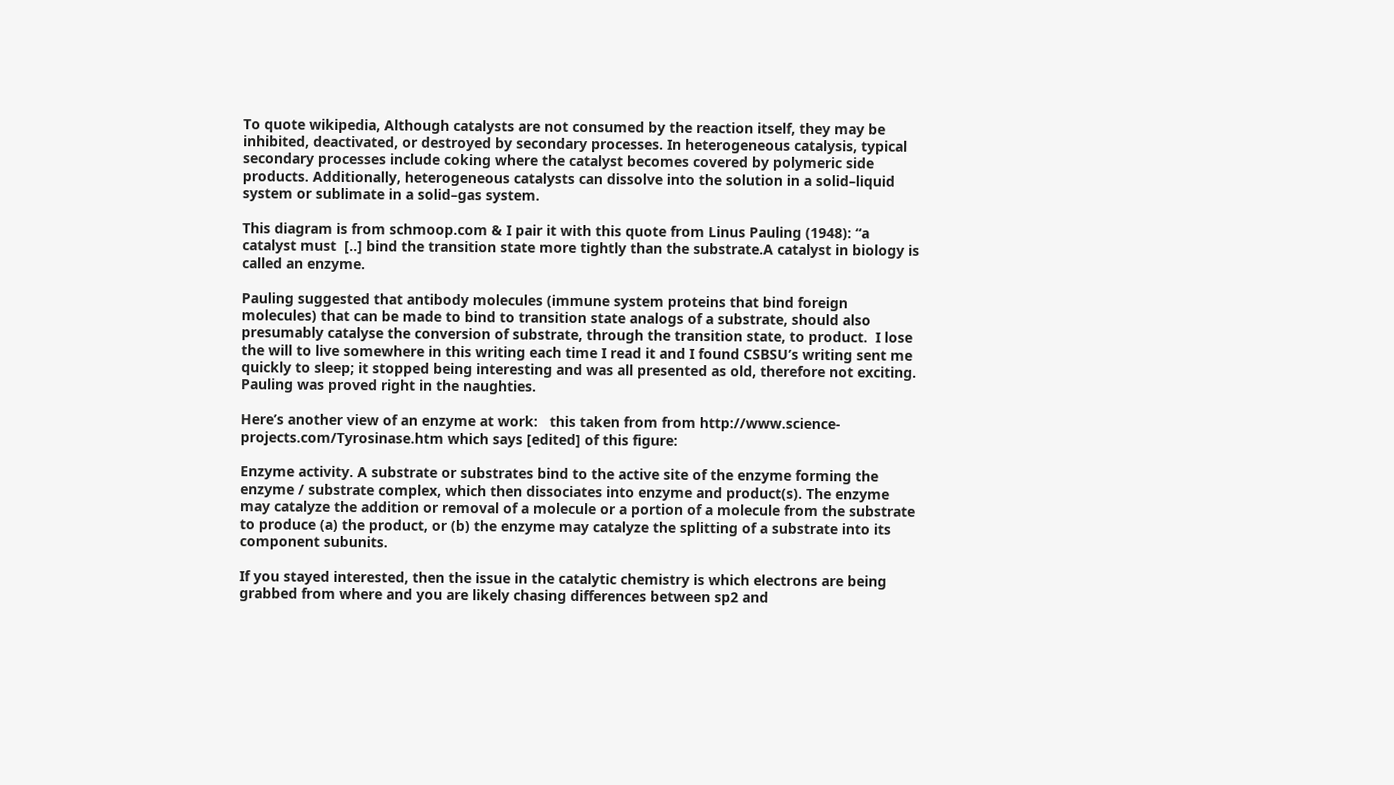To quote wikipedia, Although catalysts are not consumed by the reaction itself, they may be inhibited, deactivated, or destroyed by secondary processes. In heterogeneous catalysis, typical secondary processes include coking where the catalyst becomes covered by polymeric side products. Additionally, heterogeneous catalysts can dissolve into the solution in a solid–liquid system or sublimate in a solid–gas system.

This diagram is from schmoop.com & I pair it with this quote from Linus Pauling (1948): “a catalyst must  [..] bind the transition state more tightly than the substrate.A catalyst in biology is called an enzyme.

Pauling suggested that antibody molecules (immune system proteins that bind foreign molecules) that can be made to bind to transition state analogs of a substrate, should also presumably catalyse the conversion of substrate, through the transition state, to product.  I lose the will to live somewhere in this writing each time I read it and I found CSBSU’s writing sent me quickly to sleep; it stopped being interesting and was all presented as old, therefore not exciting. Pauling was proved right in the naughties.

Here’s another view of an enzyme at work:   this taken from from http://www.science-projects.com/Tyrosinase.htm which says [edited] of this figure:

Enzyme activity. A substrate or substrates bind to the active site of the enzyme forming the enzyme / substrate complex, which then dissociates into enzyme and product(s). The enzyme may catalyze the addition or removal of a molecule or a portion of a molecule from the substrate to produce (a) the product, or (b) the enzyme may catalyze the splitting of a substrate into its component subunits.

If you stayed interested, then the issue in the catalytic chemistry is which electrons are being grabbed from where and you are likely chasing differences between sp2 and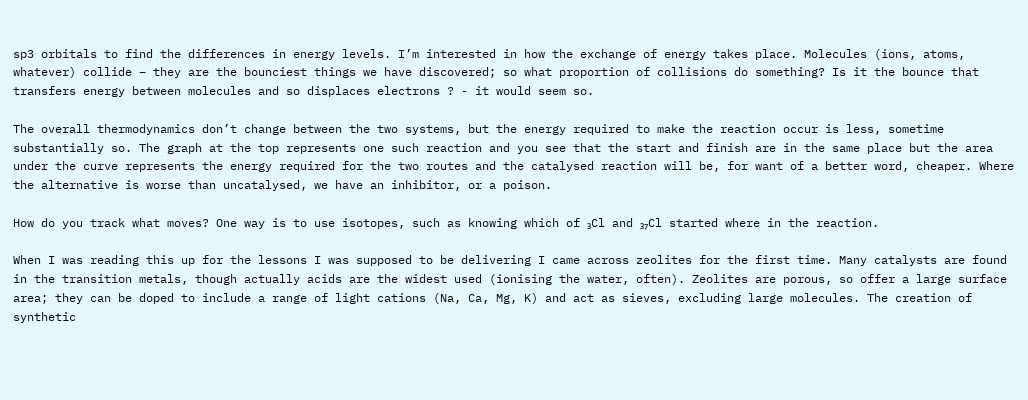sp3 orbitals to find the differences in energy levels. I’m interested in how the exchange of energy takes place. Molecules (ions, atoms, whatever) collide – they are the bounciest things we have discovered; so what proportion of collisions do something? Is it the bounce that transfers energy between molecules and so displaces electrons ? - it would seem so.

The overall thermodynamics don’t change between the two systems, but the energy required to make the reaction occur is less, sometime substantially so. The graph at the top represents one such reaction and you see that the start and finish are in the same place but the area under the curve represents the energy required for the two routes and the catalysed reaction will be, for want of a better word, cheaper. Where the alternative is worse than uncatalysed, we have an inhibitor, or a poison.

How do you track what moves? One way is to use isotopes, such as knowing which of ₃Cl and ₃₇Cl started where in the reaction.

When I was reading this up for the lessons I was supposed to be delivering I came across zeolites for the first time. Many catalysts are found in the transition metals, though actually acids are the widest used (ionising the water, often). Zeolites are porous, so offer a large surface area; they can be doped to include a range of light cations (Na, Ca, Mg, K) and act as sieves, excluding large molecules. The creation of synthetic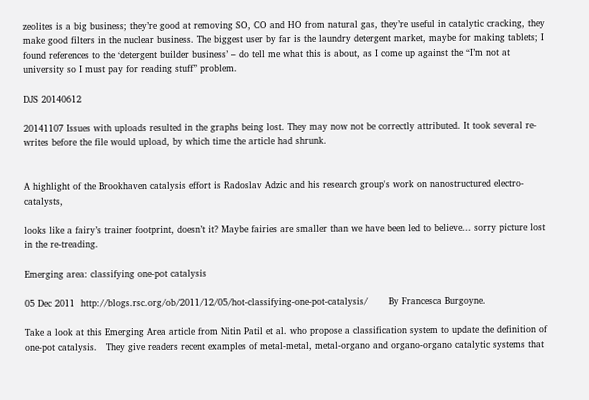zeolites is a big business; they’re good at removing SO, CO and HO from natural gas, they’re useful in catalytic cracking, they make good filters in the nuclear business. The biggest user by far is the laundry detergent market, maybe for making tablets; I found references to the ‘detergent builder business’ – do tell me what this is about, as I come up against the “I’m not at university so I must pay for reading stuff” problem.

DJS 20140612

20141107 Issues with uploads resulted in the graphs being lost. They may now not be correctly attributed. It took several re-writes before the file would upload, by which time the article had shrunk.


A highlight of the Brookhaven catalysis effort is Radoslav Adzic and his research group's work on nanostructured electro-catalysts,

looks like a fairy’s trainer footprint, doesn’t it? Maybe fairies are smaller than we have been led to believe... sorry picture lost in the re-treading.

Emerging area: classifying one-pot catalysis

05 Dec 2011  http://blogs.rsc.org/ob/2011/12/05/hot-classifying-one-pot-catalysis/       By Francesca Burgoyne.

Take a look at this Emerging Area article from Nitin Patil et al. who propose a classification system to update the definition of one-pot catalysis.   They give readers recent examples of metal-metal, metal-organo and organo-organo catalytic systems that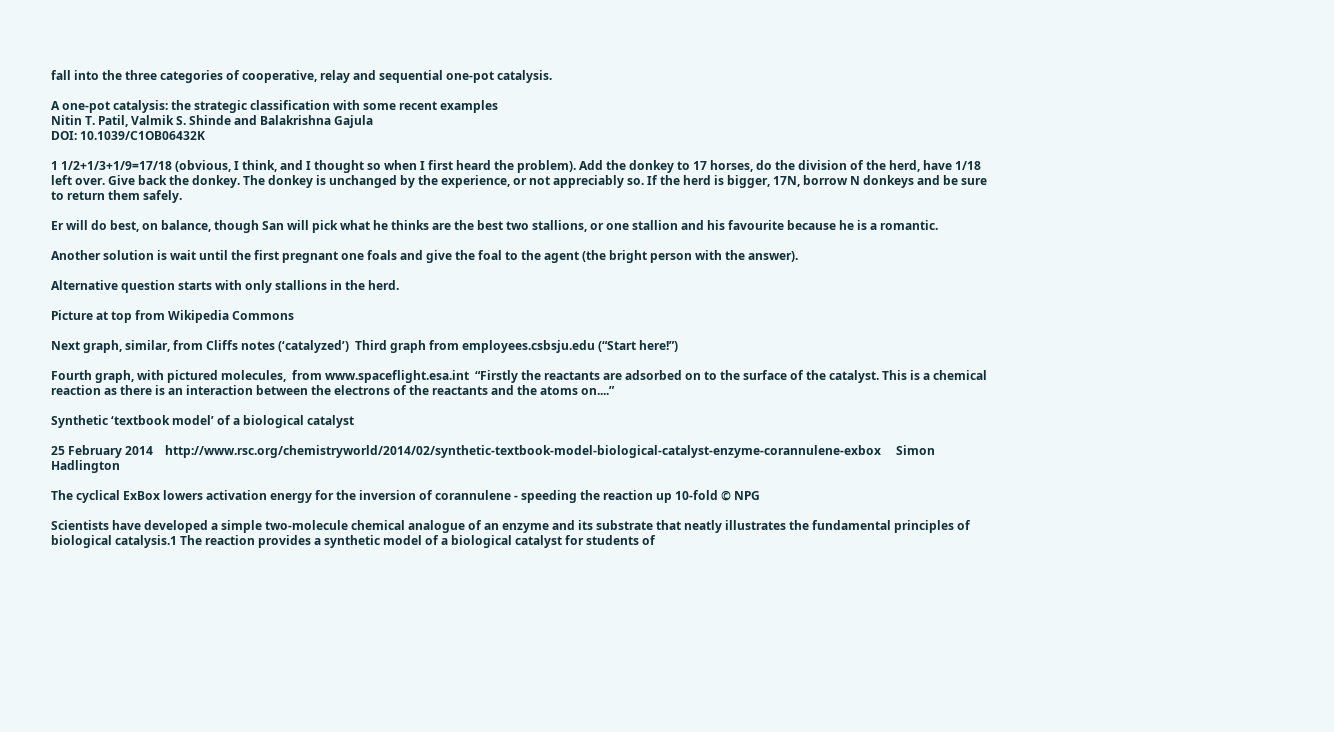fall into the three categories of cooperative, relay and sequential one-pot catalysis.

A one-pot catalysis: the strategic classification with some recent examples
Nitin T. Patil, Valmik S. Shinde and Balakrishna Gajula
DOI: 10.1039/C1OB06432K

1 1/2+1/3+1/9=17/18 (obvious, I think, and I thought so when I first heard the problem). Add the donkey to 17 horses, do the division of the herd, have 1/18 left over. Give back the donkey. The donkey is unchanged by the experience, or not appreciably so. If the herd is bigger, 17N, borrow N donkeys and be sure to return them safely.

Er will do best, on balance, though San will pick what he thinks are the best two stallions, or one stallion and his favourite because he is a romantic.

Another solution is wait until the first pregnant one foals and give the foal to the agent (the bright person with the answer).

Alternative question starts with only stallions in the herd.

Picture at top from Wikipedia Commons

Next graph, similar, from Cliffs notes (‘catalyzed’)  Third graph from employees.csbsju.edu (“Start here!”)

Fourth graph, with pictured molecules,  from www.spaceflight.esa.int  “Firstly the reactants are adsorbed on to the surface of the catalyst. This is a chemical reaction as there is an interaction between the electrons of the reactants and the atoms on....”

Synthetic ‘textbook model’ of a biological catalyst

25 February 2014    http://www.rsc.org/chemistryworld/2014/02/synthetic-textbook-model-biological-catalyst-enzyme-corannulene-exbox     Simon Hadlington

The cyclical ExBox lowers activation energy for the inversion of corannulene - speeding the reaction up 10-fold © NPG

Scientists have developed a simple two-molecule chemical analogue of an enzyme and its substrate that neatly illustrates the fundamental principles of biological catalysis.1 The reaction provides a synthetic model of a biological catalyst for students of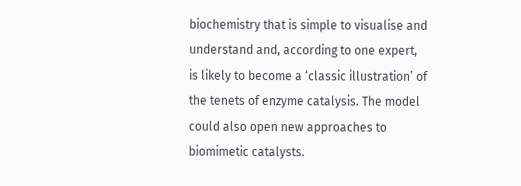biochemistry that is simple to visualise and understand and, according to one expert, is likely to become a ‘classic illustration’ of the tenets of enzyme catalysis. The model could also open new approaches to biomimetic catalysts.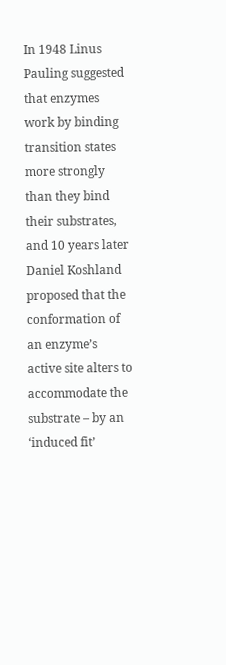In 1948 Linus Pauling suggested that enzymes work by binding transition states more strongly than they bind their substrates, and 10 years later Daniel Koshland proposed that the conformation of an enzyme’s active site alters to accommodate the substrate – by an ‘induced fit’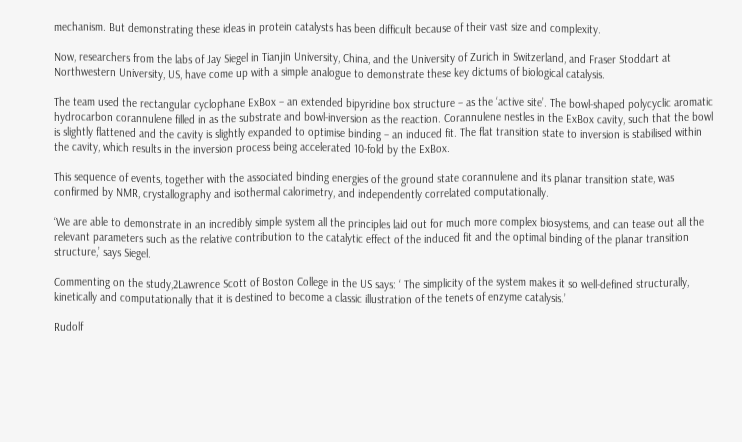mechanism. But demonstrating these ideas in protein catalysts has been difficult because of their vast size and complexity.

Now, researchers from the labs of Jay Siegel in Tianjin University, China, and the University of Zurich in Switzerland, and Fraser Stoddart at Northwestern University, US, have come up with a simple analogue to demonstrate these key dictums of biological catalysis.

The team used the rectangular cyclophane ExBox – an extended bipyridine box structure – as the ‘active site’. The bowl-shaped polycyclic aromatic hydrocarbon corannulene filled in as the substrate and bowl-inversion as the reaction. Corannulene nestles in the ExBox cavity, such that the bowl is slightly flattened and the cavity is slightly expanded to optimise binding – an induced fit. The flat transition state to inversion is stabilised within the cavity, which results in the inversion process being accelerated 10-fold by the ExBox.

This sequence of events, together with the associated binding energies of the ground state corannulene and its planar transition state, was confirmed by NMR, crystallography and isothermal calorimetry, and independently correlated computationally.

‘We are able to demonstrate in an incredibly simple system all the principles laid out for much more complex biosystems, and can tease out all the relevant parameters such as the relative contribution to the catalytic effect of the induced fit and the optimal binding of the planar transition structure,’ says Siegel.

Commenting on the study,2Lawrence Scott of Boston College in the US says: ‘ The simplicity of the system makes it so well-defined structurally, kinetically and computationally that it is destined to become a classic illustration of the tenets of enzyme catalysis.’

Rudolf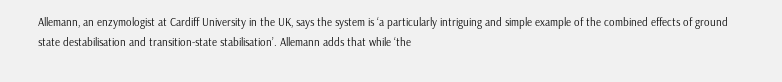Allemann, an enzymologist at Cardiff University in the UK, says the system is ‘a particularly intriguing and simple example of the combined effects of ground state destabilisation and transition-state stabilisation’. Allemann adds that while ‘the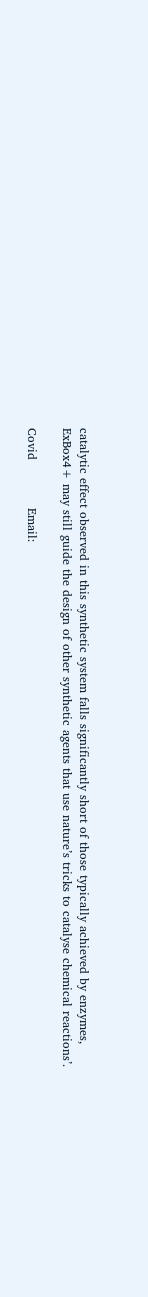catalytic effect observed in this synthetic system falls significantly short of those typically achieved by enzymes, ExBox4+ may still guide the design of other synthetic agents that use nature’s tricks to catalyse chemical reactions’.

Covid            Email: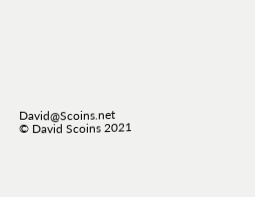David@Scoins.net      © David Scoins 2021